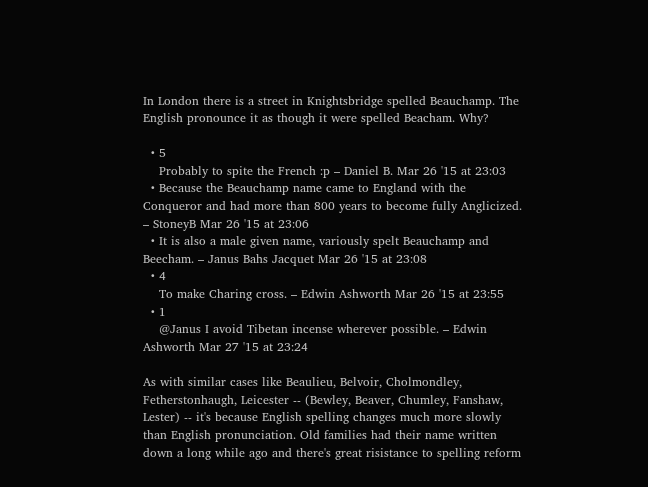In London there is a street in Knightsbridge spelled Beauchamp. The English pronounce it as though it were spelled Beacham. Why?

  • 5
    Probably to spite the French :p – Daniel B. Mar 26 '15 at 23:03
  • Because the Beauchamp name came to England with the Conqueror and had more than 800 years to become fully Anglicized. – StoneyB Mar 26 '15 at 23:06
  • It is also a male given name, variously spelt Beauchamp and Beecham. – Janus Bahs Jacquet Mar 26 '15 at 23:08
  • 4
    To make Charing cross. – Edwin Ashworth Mar 26 '15 at 23:55
  • 1
    @Janus I avoid Tibetan incense wherever possible. – Edwin Ashworth Mar 27 '15 at 23:24

As with similar cases like Beaulieu, Belvoir, Cholmondley, Fetherstonhaugh, Leicester -- (Bewley, Beaver, Chumley, Fanshaw, Lester) -- it's because English spelling changes much more slowly than English pronunciation. Old families had their name written down a long while ago and there's great risistance to spelling reform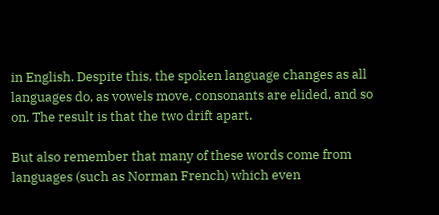in English. Despite this, the spoken language changes as all languages do, as vowels move, consonants are elided, and so on. The result is that the two drift apart.

But also remember that many of these words come from languages (such as Norman French) which even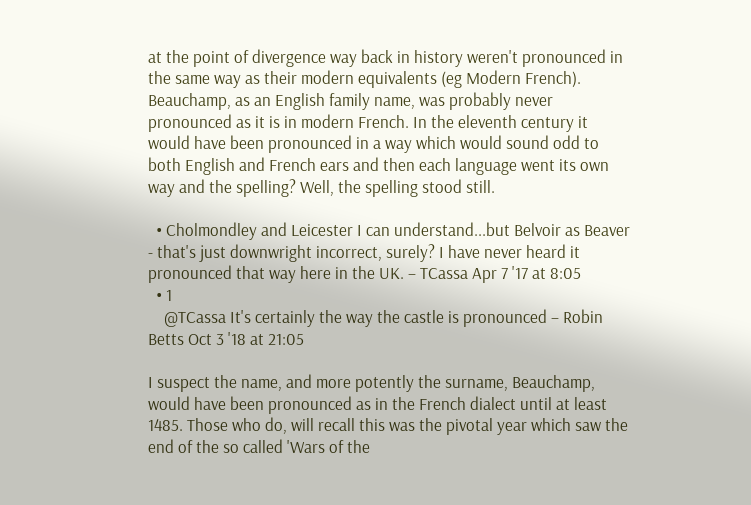at the point of divergence way back in history weren't pronounced in the same way as their modern equivalents (eg Modern French). Beauchamp, as an English family name, was probably never pronounced as it is in modern French. In the eleventh century it would have been pronounced in a way which would sound odd to both English and French ears and then each language went its own way and the spelling? Well, the spelling stood still.

  • Cholmondley and Leicester I can understand...but Belvoir as Beaver - that's just downwright incorrect, surely? I have never heard it pronounced that way here in the UK. – TCassa Apr 7 '17 at 8:05
  • 1
    @TCassa It's certainly the way the castle is pronounced – Robin Betts Oct 3 '18 at 21:05

I suspect the name, and more potently the surname, Beauchamp, would have been pronounced as in the French dialect until at least 1485. Those who do, will recall this was the pivotal year which saw the end of the so called 'Wars of the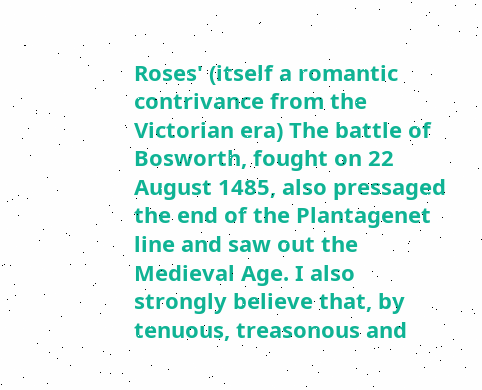Roses' (itself a romantic contrivance from the Victorian era) The battle of Bosworth, fought on 22 August 1485, also pressaged the end of the Plantagenet line and saw out the Medieval Age. I also strongly believe that, by tenuous, treasonous and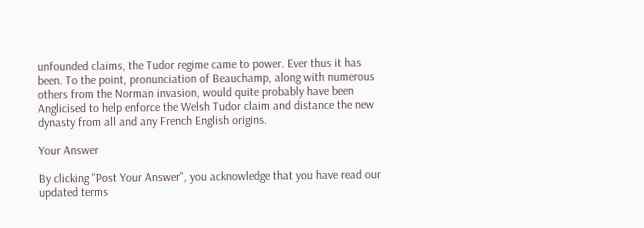unfounded claims, the Tudor regime came to power. Ever thus it has been. To the point, pronunciation of Beauchamp, along with numerous others from the Norman invasion, would quite probably have been Anglicised to help enforce the Welsh Tudor claim and distance the new dynasty from all and any French English origins.

Your Answer

By clicking "Post Your Answer", you acknowledge that you have read our updated terms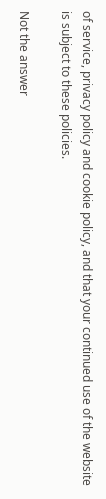of service, privacy policy and cookie policy, and that your continued use of the website is subject to these policies.

Not the answer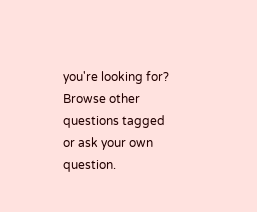you're looking for? Browse other questions tagged or ask your own question.